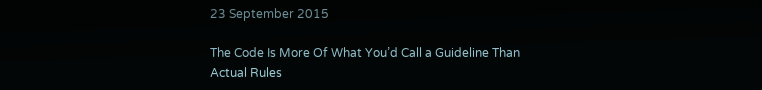23 September 2015

The Code Is More Of What You’d Call a Guideline Than Actual Rules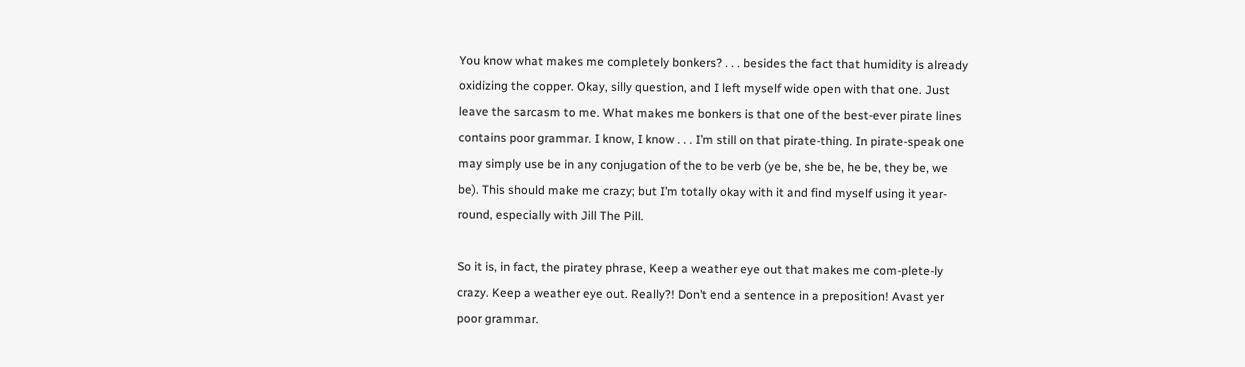You know what makes me completely bonkers? . . . besides the fact that humidity is already oxidizing the copper. Okay, silly question, and I left myself wide open with that one. Just leave the sarcasm to me. What makes me bonkers is that one of the best-ever pirate lines contains poor grammar. I know, I know . . . I’m still on that pirate-thing. In pirate-speak one may simply use be in any conjugation of the to be verb (ye be, she be, he be, they be, we be). This should make me crazy; but I’m totally okay with it and find myself using it year-round, especially with Jill The Pill.

So it is, in fact, the piratey phrase, Keep a weather eye out that makes me com-plete-ly crazy. Keep a weather eye out. Really?! Don’t end a sentence in a preposition! Avast yer poor grammar.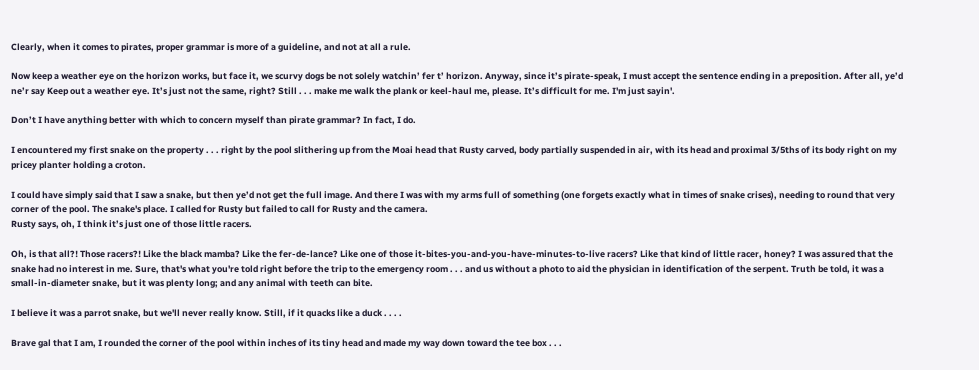Clearly, when it comes to pirates, proper grammar is more of a guideline, and not at all a rule.

Now keep a weather eye on the horizon works, but face it, we scurvy dogs be not solely watchin’ fer t’ horizon. Anyway, since it’s pirate-speak, I must accept the sentence ending in a preposition. After all, ye’d ne’r say Keep out a weather eye. It’s just not the same, right? Still . . . make me walk the plank or keel-haul me, please. It’s difficult for me. I'm just sayin'.

Don’t I have anything better with which to concern myself than pirate grammar? In fact, I do.

I encountered my first snake on the property . . . right by the pool slithering up from the Moai head that Rusty carved, body partially suspended in air, with its head and proximal 3/5ths of its body right on my pricey planter holding a croton.

I could have simply said that I saw a snake, but then ye’d not get the full image. And there I was with my arms full of something (one forgets exactly what in times of snake crises), needing to round that very corner of the pool. The snake's place. I called for Rusty but failed to call for Rusty and the camera.
Rusty says, oh, I think it’s just one of those little racers.

Oh, is that all?! Those racers?! Like the black mamba? Like the fer-de-lance? Like one of those it-bites-you-and-you-have-minutes-to-live racers? Like that kind of little racer, honey? I was assured that the snake had no interest in me. Sure, that's what you're told right before the trip to the emergency room . . . and us without a photo to aid the physician in identification of the serpent. Truth be told, it was a small-in-diameter snake, but it was plenty long; and any animal with teeth can bite.

I believe it was a parrot snake, but we'll never really know. Still, if it quacks like a duck . . . .

Brave gal that I am, I rounded the corner of the pool within inches of its tiny head and made my way down toward the tee box . . .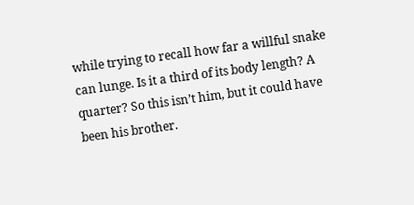while trying to recall how far a willful snake can lunge. Is it a third of its body length? A quarter? So this isn’t him, but it could have been his brother.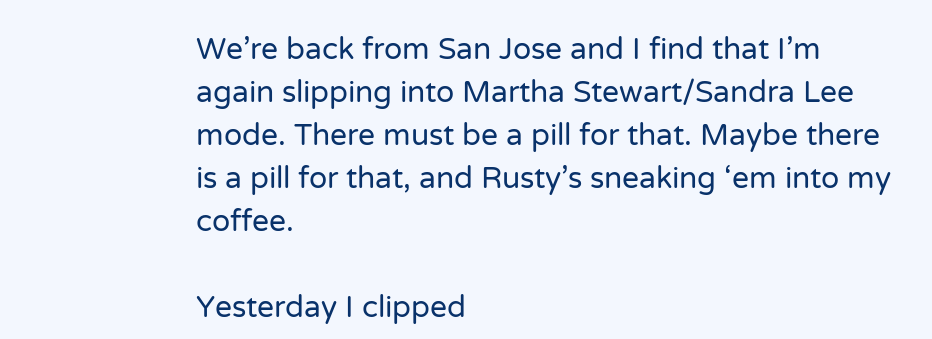We’re back from San Jose and I find that I’m again slipping into Martha Stewart/Sandra Lee mode. There must be a pill for that. Maybe there is a pill for that, and Rusty’s sneaking ‘em into my coffee.

Yesterday I clipped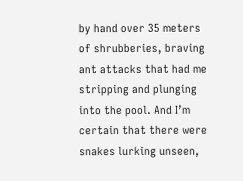by hand over 35 meters of shrubberies, braving ant attacks that had me stripping and plunging into the pool. And I’m certain that there were snakes lurking unseen,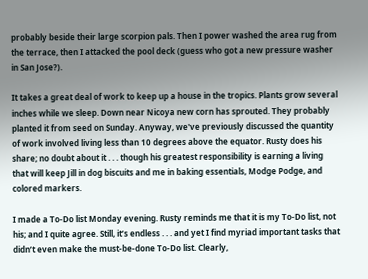probably beside their large scorpion pals. Then I power washed the area rug from the terrace, then I attacked the pool deck (guess who got a new pressure washer in San Jose?).

It takes a great deal of work to keep up a house in the tropics. Plants grow several inches while we sleep. Down near Nicoya new corn has sprouted. They probably planted it from seed on Sunday. Anyway, we've previously discussed the quantity of work involved living less than 10 degrees above the equator. Rusty does his share; no doubt about it . . . though his greatest responsibility is earning a living that will keep Jill in dog biscuits and me in baking essentials, Modge Podge, and colored markers.

I made a To-Do list Monday evening. Rusty reminds me that it is my To-Do list, not his; and I quite agree. Still, it’s endless . . . and yet I find myriad important tasks that didn’t even make the must-be-done To-Do list. Clearly,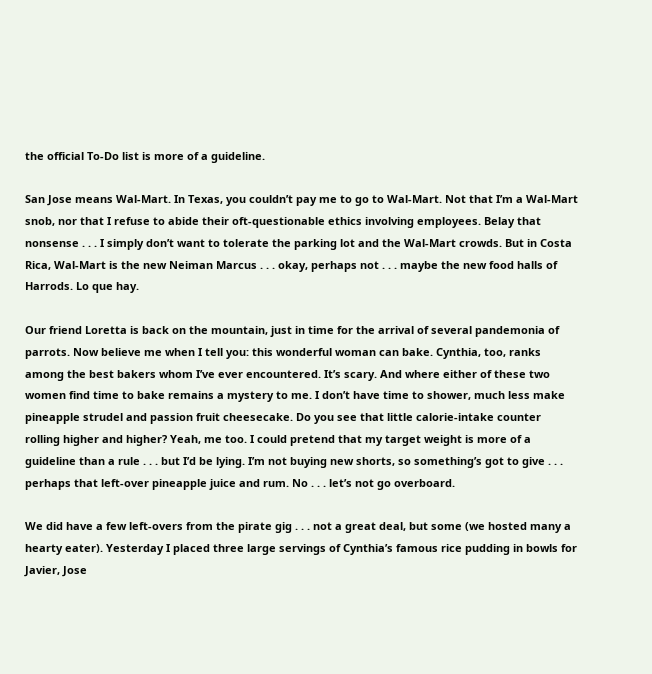the official To-Do list is more of a guideline.

San Jose means Wal-Mart. In Texas, you couldn’t pay me to go to Wal-Mart. Not that I’m a Wal-Mart snob, nor that I refuse to abide their oft-questionable ethics involving employees. Belay that nonsense . . . I simply don’t want to tolerate the parking lot and the Wal-Mart crowds. But in Costa Rica, Wal-Mart is the new Neiman Marcus . . . okay, perhaps not . . . maybe the new food halls of Harrods. Lo que hay.

Our friend Loretta is back on the mountain, just in time for the arrival of several pandemonia of parrots. Now believe me when I tell you: this wonderful woman can bake. Cynthia, too, ranks among the best bakers whom I’ve ever encountered. It’s scary. And where either of these two women find time to bake remains a mystery to me. I don’t have time to shower, much less make pineapple strudel and passion fruit cheesecake. Do you see that little calorie-intake counter rolling higher and higher? Yeah, me too. I could pretend that my target weight is more of a guideline than a rule . . . but I’d be lying. I’m not buying new shorts, so something’s got to give . . . perhaps that left-over pineapple juice and rum. No . . . let’s not go overboard.

We did have a few left-overs from the pirate gig . . . not a great deal, but some (we hosted many a hearty eater). Yesterday I placed three large servings of Cynthia’s famous rice pudding in bowls for Javier, Jose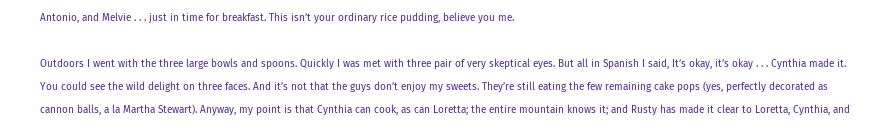Antonio, and Melvie . . . just in time for breakfast. This isn’t your ordinary rice pudding, believe you me.

Outdoors I went with the three large bowls and spoons. Quickly I was met with three pair of very skeptical eyes. But all in Spanish I said, It’s okay, it’s okay . . . Cynthia made it. You could see the wild delight on three faces. And it’s not that the guys don’t enjoy my sweets. They’re still eating the few remaining cake pops (yes, perfectly decorated as cannon balls, a la Martha Stewart). Anyway, my point is that Cynthia can cook, as can Loretta; the entire mountain knows it; and Rusty has made it clear to Loretta, Cynthia, and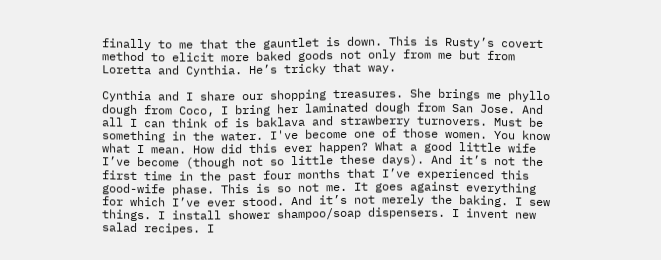finally to me that the gauntlet is down. This is Rusty’s covert method to elicit more baked goods not only from me but from Loretta and Cynthia. He’s tricky that way.

Cynthia and I share our shopping treasures. She brings me phyllo dough from Coco, I bring her laminated dough from San Jose. And all I can think of is baklava and strawberry turnovers. Must be something in the water. I've become one of those women. You know what I mean. How did this ever happen? What a good little wife I’ve become (though not so little these days). And it’s not the first time in the past four months that I’ve experienced this good-wife phase. This is so not me. It goes against everything for which I’ve ever stood. And it’s not merely the baking. I sew things. I install shower shampoo/soap dispensers. I invent new salad recipes. I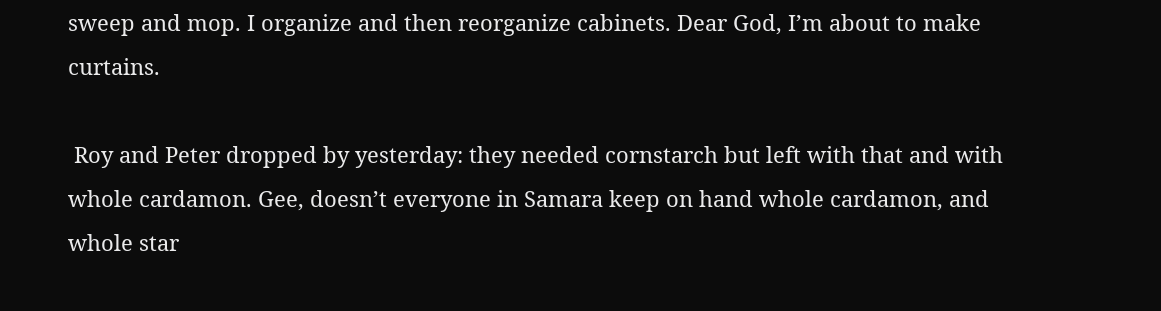sweep and mop. I organize and then reorganize cabinets. Dear God, I’m about to make curtains.

 Roy and Peter dropped by yesterday: they needed cornstarch but left with that and with whole cardamon. Gee, doesn’t everyone in Samara keep on hand whole cardamon, and whole star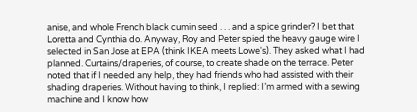anise, and whole French black cumin seed . . . and a spice grinder? I bet that Loretta and Cynthia do. Anyway, Roy and Peter spied the heavy gauge wire I selected in San Jose at EPA (think IKEA meets Lowe's). They asked what I had planned. Curtains/draperies, of course, to create shade on the terrace. Peter noted that if I needed any help, they had friends who had assisted with their shading draperies. Without having to think, I replied: I’m armed with a sewing machine and I know how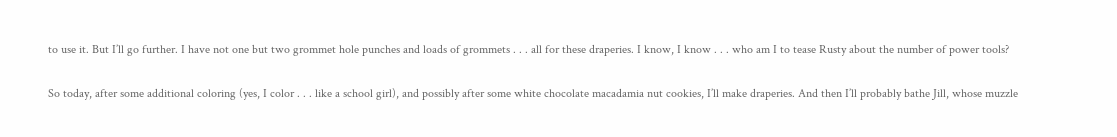to use it. But I’ll go further. I have not one but two grommet hole punches and loads of grommets . . . all for these draperies. I know, I know . . . who am I to tease Rusty about the number of power tools?

So today, after some additional coloring (yes, I color . . . like a school girl), and possibly after some white chocolate macadamia nut cookies, I’ll make draperies. And then I’ll probably bathe Jill, whose muzzle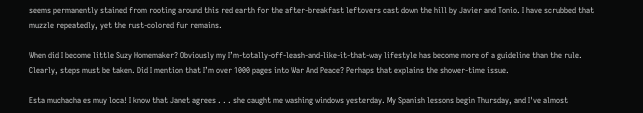seems permanently stained from rooting around this red earth for the after-breakfast leftovers cast down the hill by Javier and Tonio. I have scrubbed that muzzle repeatedly, yet the rust-colored fur remains.

When did I become little Suzy Homemaker? Obviously my I’m-totally-off-leash-and-like-it-that-way lifestyle has become more of a guideline than the rule. Clearly, steps must be taken. Did I mention that I’m over 1000 pages into War And Peace? Perhaps that explains the shower-time issue.

Esta muchacha es muy loca! I know that Janet agrees . . . she caught me washing windows yesterday. My Spanish lessons begin Thursday, and I've almost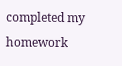completed my homework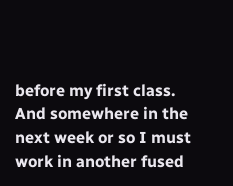before my first class. And somewhere in the next week or so I must work in another fused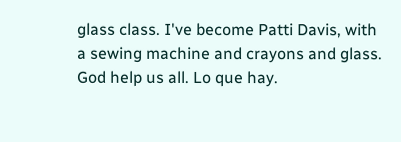glass class. I've become Patti Davis, with a sewing machine and crayons and glass. God help us all. Lo que hay.